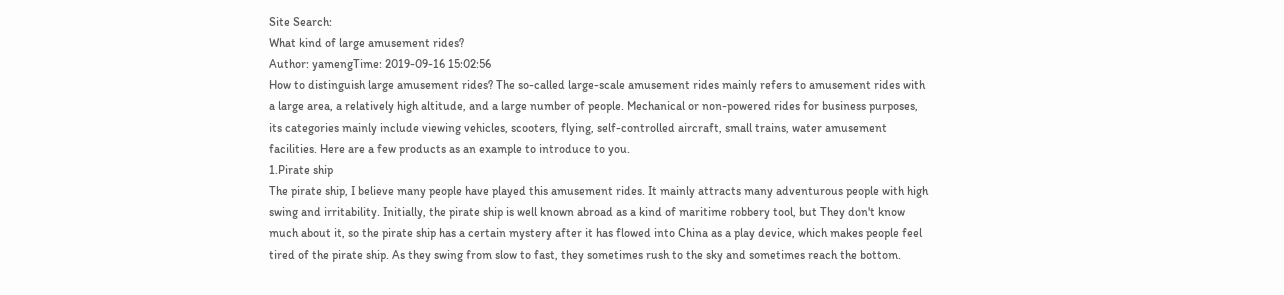Site Search:
What kind of large amusement rides?
Author: yamengTime: 2019-09-16 15:02:56
How to distinguish large amusement rides? The so-called large-scale amusement rides mainly refers to amusement rides with a large area, a relatively high altitude, and a large number of people. Mechanical or non-powered rides for business purposes, its categories mainly include viewing vehicles, scooters, flying, self-controlled aircraft, small trains, water amusement facilities. Here are a few products as an example to introduce to you.
1.Pirate ship
The pirate ship, I believe many people have played this amusement rides. It mainly attracts many adventurous people with high swing and irritability. Initially, the pirate ship is well known abroad as a kind of maritime robbery tool, but They don't know much about it, so the pirate ship has a certain mystery after it has flowed into China as a play device, which makes people feel tired of the pirate ship. As they swing from slow to fast, they sometimes rush to the sky and sometimes reach the bottom.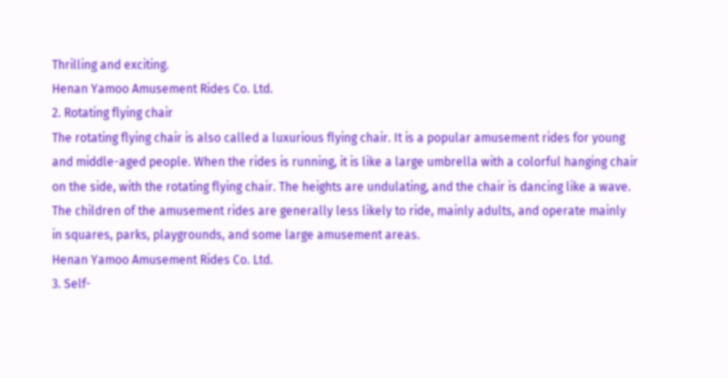Thrilling and exciting.
Henan Yamoo Amusement Rides Co. Ltd.
2. Rotating flying chair
The rotating flying chair is also called a luxurious flying chair. It is a popular amusement rides for young and middle-aged people. When the rides is running, it is like a large umbrella with a colorful hanging chair on the side, with the rotating flying chair. The heights are undulating, and the chair is dancing like a wave. The children of the amusement rides are generally less likely to ride, mainly adults, and operate mainly in squares, parks, playgrounds, and some large amusement areas.
Henan Yamoo Amusement Rides Co. Ltd.
3. Self-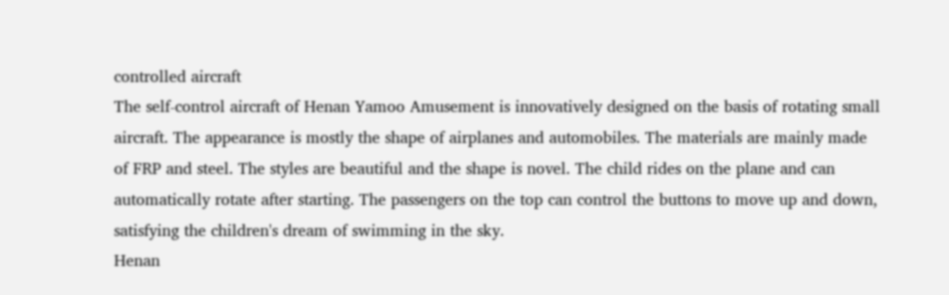controlled aircraft
The self-control aircraft of Henan Yamoo Amusement is innovatively designed on the basis of rotating small aircraft. The appearance is mostly the shape of airplanes and automobiles. The materials are mainly made of FRP and steel. The styles are beautiful and the shape is novel. The child rides on the plane and can automatically rotate after starting. The passengers on the top can control the buttons to move up and down, satisfying the children's dream of swimming in the sky.
Henan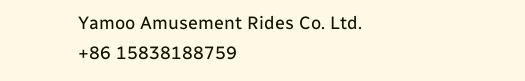Yamoo Amusement Rides Co. Ltd.
+86 15838188759